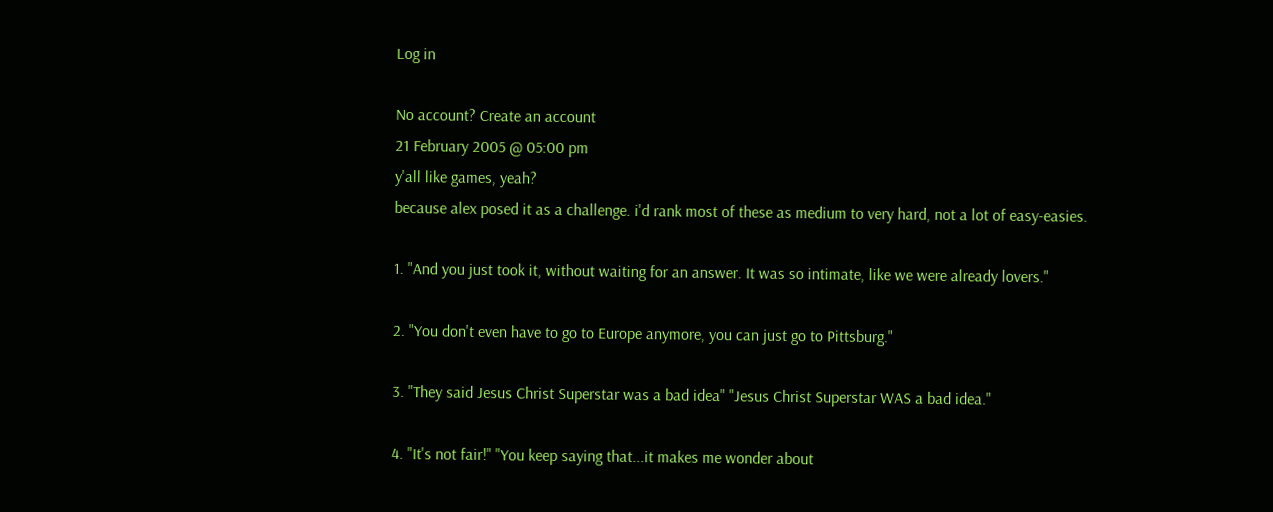Log in

No account? Create an account
21 February 2005 @ 05:00 pm
y'all like games, yeah?
because alex posed it as a challenge. i'd rank most of these as medium to very hard, not a lot of easy-easies.

1. "And you just took it, without waiting for an answer. It was so intimate, like we were already lovers."

2. "You don't even have to go to Europe anymore, you can just go to Pittsburg."

3. "They said Jesus Christ Superstar was a bad idea" "Jesus Christ Superstar WAS a bad idea."

4. "It's not fair!" "You keep saying that...it makes me wonder about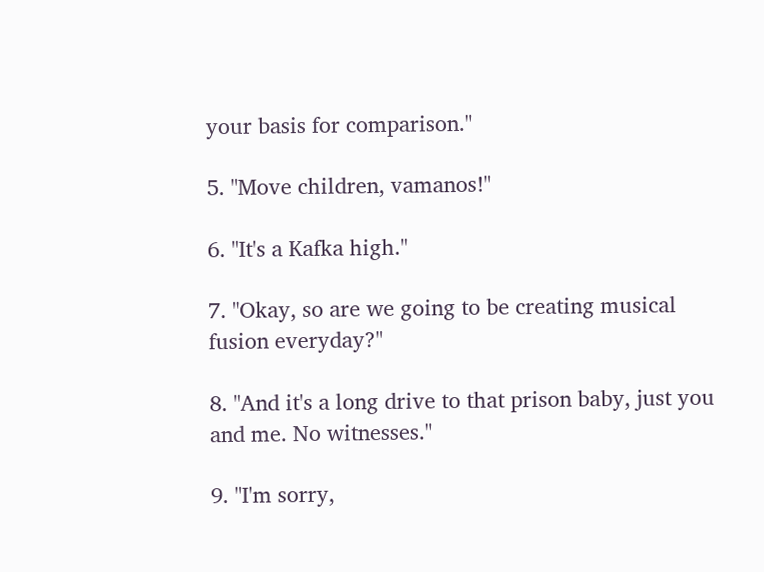your basis for comparison."

5. "Move children, vamanos!"

6. "It's a Kafka high."

7. "Okay, so are we going to be creating musical fusion everyday?"

8. "And it's a long drive to that prison baby, just you and me. No witnesses."

9. "I'm sorry,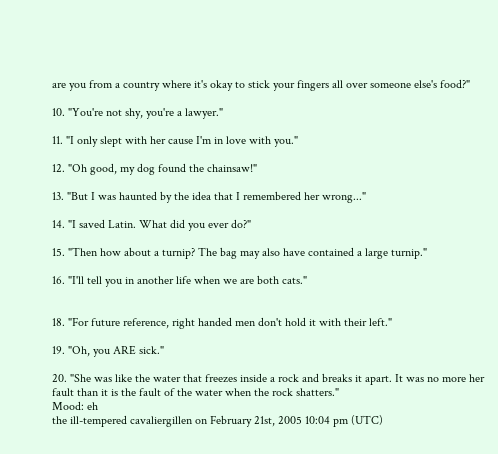are you from a country where it's okay to stick your fingers all over someone else's food?"

10. "You're not shy, you're a lawyer."

11. "I only slept with her cause I'm in love with you."

12. "Oh good, my dog found the chainsaw!"

13. "But I was haunted by the idea that I remembered her wrong..."

14. "I saved Latin. What did you ever do?"

15. "Then how about a turnip? The bag may also have contained a large turnip."

16. "I'll tell you in another life when we are both cats."


18. "For future reference, right handed men don't hold it with their left."

19. "Oh, you ARE sick."

20. "She was like the water that freezes inside a rock and breaks it apart. It was no more her fault than it is the fault of the water when the rock shatters."
Mood: eh
the ill-tempered cavaliergillen on February 21st, 2005 10:04 pm (UTC)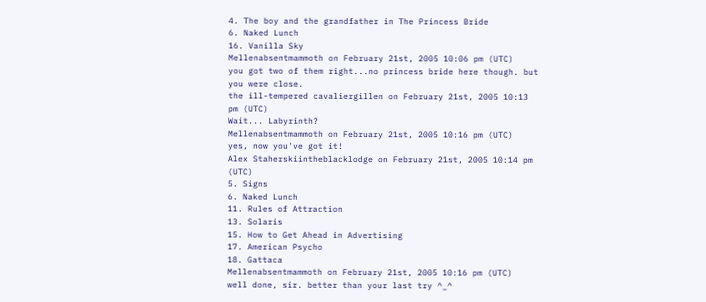4. The boy and the grandfather in The Princess Bride
6. Naked Lunch
16. Vanilla Sky
Mellenabsentmammoth on February 21st, 2005 10:06 pm (UTC)
you got two of them right...no princess bride here though. but you were close.
the ill-tempered cavaliergillen on February 21st, 2005 10:13 pm (UTC)
Wait... Labyrinth?
Mellenabsentmammoth on February 21st, 2005 10:16 pm (UTC)
yes, now you've got it!
Alex Staherskiintheblacklodge on February 21st, 2005 10:14 pm (UTC)
5. Signs
6. Naked Lunch
11. Rules of Attraction
13. Solaris
15. How to Get Ahead in Advertising
17. American Psycho
18. Gattaca
Mellenabsentmammoth on February 21st, 2005 10:16 pm (UTC)
well done, sir. better than your last try ^_^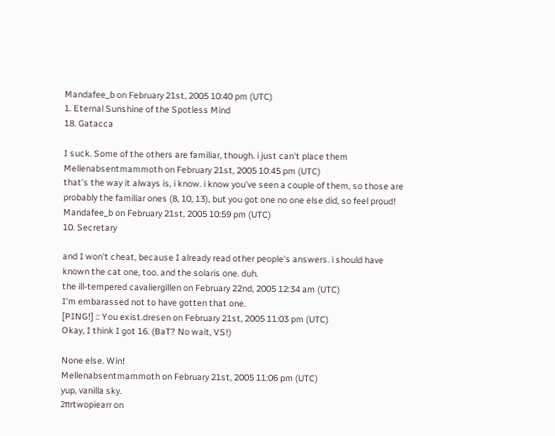Mandafee_b on February 21st, 2005 10:40 pm (UTC)
1. Eternal Sunshine of the Spotless Mind
18. Gatacca

I suck. Some of the others are familiar, though. i just can't place them
Mellenabsentmammoth on February 21st, 2005 10:45 pm (UTC)
that's the way it always is, i know. i know you've seen a couple of them, so those are probably the familiar ones (8, 10, 13), but you got one no one else did, so feel proud!
Mandafee_b on February 21st, 2005 10:59 pm (UTC)
10. Secretary

and I won't cheat, because I already read other people's answers. i should have known the cat one, too. and the solaris one. duh.
the ill-tempered cavaliergillen on February 22nd, 2005 12:34 am (UTC)
I'm embarassed not to have gotten that one.
[PING!] :: You exist.dresen on February 21st, 2005 11:03 pm (UTC)
Okay, I think I got 16. (BaT? No wait, VS!)

None else. Win!
Mellenabsentmammoth on February 21st, 2005 11:06 pm (UTC)
yup, vanilla sky.
2πrtwopiearr on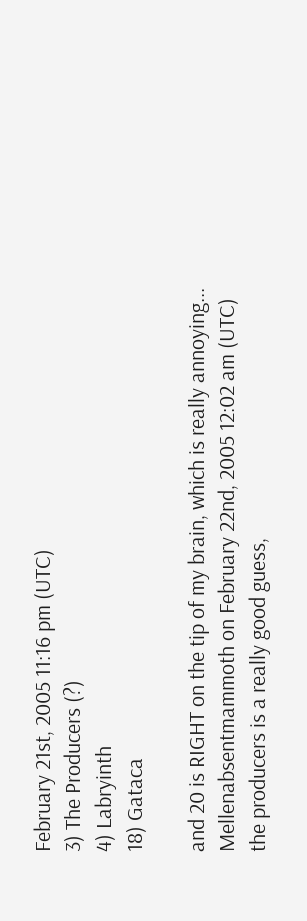February 21st, 2005 11:16 pm (UTC)
3) The Producers (?)
4) Labryinth
18) Gataca

and 20 is RIGHT on the tip of my brain, which is really annoying...
Mellenabsentmammoth on February 22nd, 2005 12:02 am (UTC)
the producers is a really good guess,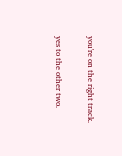you're on the right track.

yes to the other two.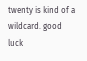twenty is kind of a wildcard. good luck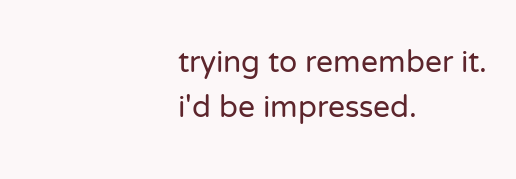trying to remember it. i'd be impressed.